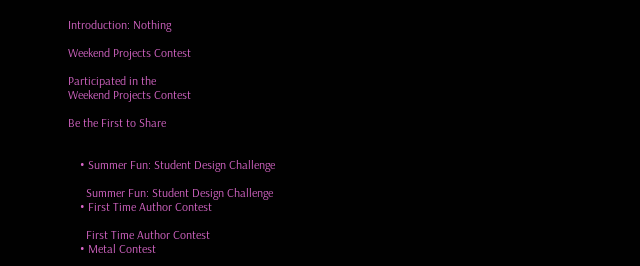Introduction: Nothing

Weekend Projects Contest

Participated in the
Weekend Projects Contest

Be the First to Share


    • Summer Fun: Student Design Challenge

      Summer Fun: Student Design Challenge
    • First Time Author Contest

      First Time Author Contest
    • Metal Contest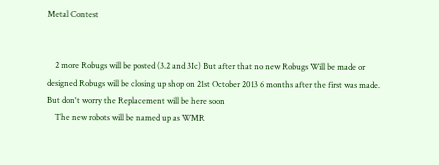Metal Contest


    2 more Robugs will be posted (3.2 and 3Ic) But after that no new Robugs Will be made or designed Robugs will be closing up shop on 21st October 2013 6 months after the first was made. But don't worry the Replacement will be here soon
    The new robots will be named up as WMR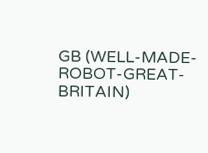GB (WELL-MADE-ROBOT-GREAT-BRITAIN)